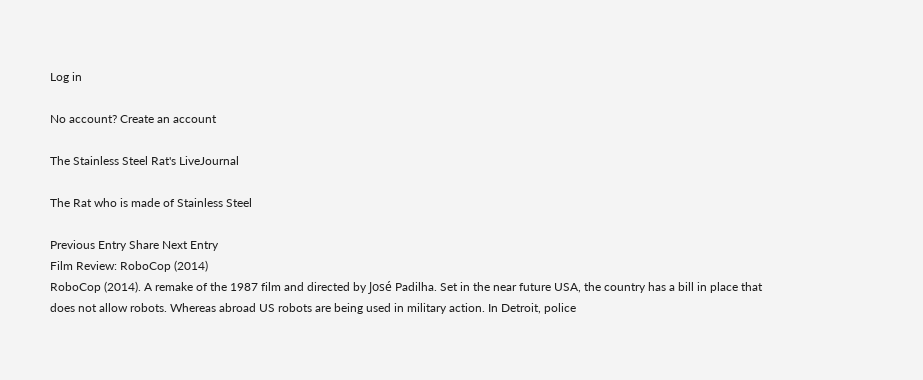Log in

No account? Create an account

The Stainless Steel Rat's LiveJournal

The Rat who is made of Stainless Steel

Previous Entry Share Next Entry
Film Review: RoboCop (2014)
RoboCop (2014). A remake of the 1987 film and directed by José Padilha. Set in the near future USA, the country has a bill in place that does not allow robots. Whereas abroad US robots are being used in military action. In Detroit, police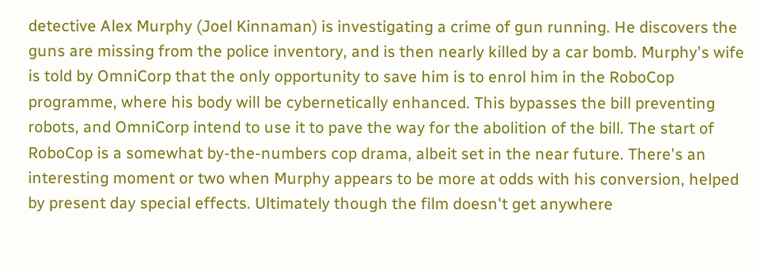detective Alex Murphy (Joel Kinnaman) is investigating a crime of gun running. He discovers the guns are missing from the police inventory, and is then nearly killed by a car bomb. Murphy's wife is told by OmniCorp that the only opportunity to save him is to enrol him in the RoboCop programme, where his body will be cybernetically enhanced. This bypasses the bill preventing robots, and OmniCorp intend to use it to pave the way for the abolition of the bill. The start of RoboCop is a somewhat by-the-numbers cop drama, albeit set in the near future. There's an interesting moment or two when Murphy appears to be more at odds with his conversion, helped by present day special effects. Ultimately though the film doesn't get anywhere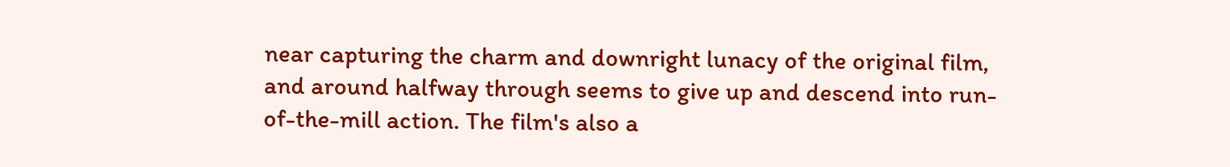near capturing the charm and downright lunacy of the original film, and around halfway through seems to give up and descend into run-of-the-mill action. The film's also a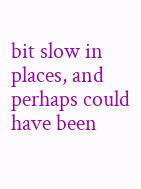bit slow in places, and perhaps could have been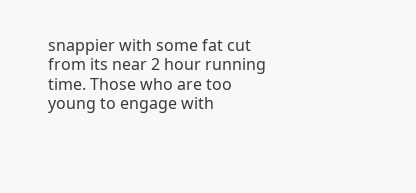snappier with some fat cut from its near 2 hour running time. Those who are too young to engage with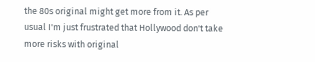the 80s original might get more from it. As per usual I'm just frustrated that Hollywood don't take more risks with original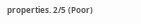properties. 2/5 (Poor)